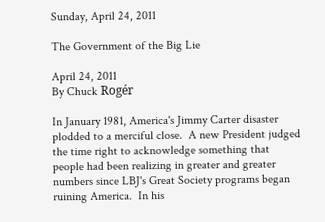Sunday, April 24, 2011

The Government of the Big Lie

April 24, 2011
By Chuck Rogér

In January 1981, America's Jimmy Carter disaster plodded to a merciful close.  A new President judged the time right to acknowledge something that people had been realizing in greater and greater numbers since LBJ's Great Society programs began ruining America.  In his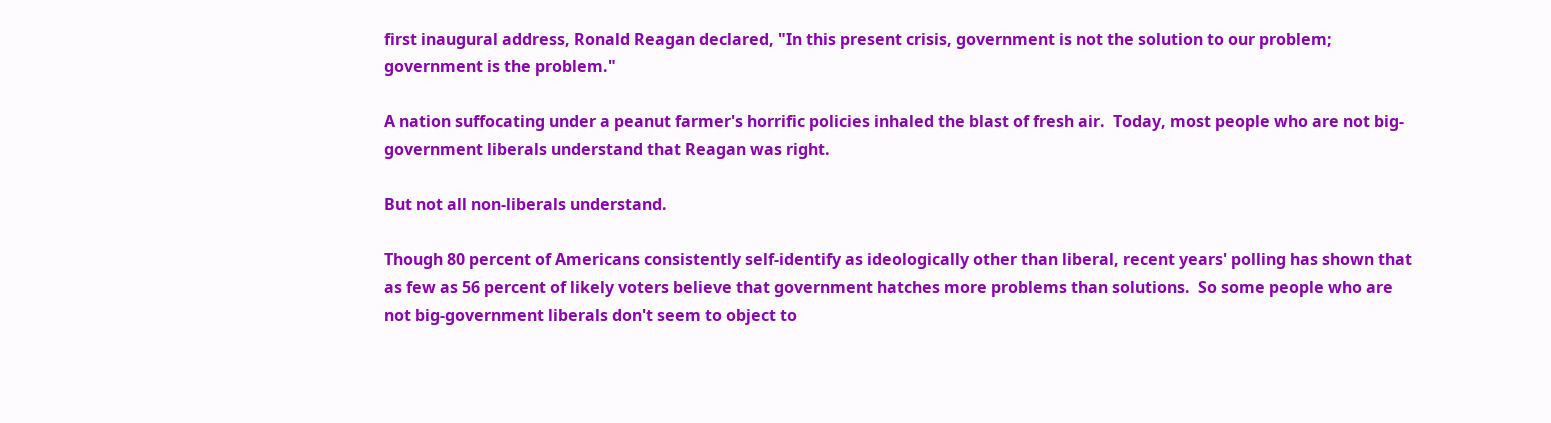first inaugural address, Ronald Reagan declared, "In this present crisis, government is not the solution to our problem; government is the problem."

A nation suffocating under a peanut farmer's horrific policies inhaled the blast of fresh air.  Today, most people who are not big-government liberals understand that Reagan was right.

But not all non-liberals understand.

Though 80 percent of Americans consistently self-identify as ideologically other than liberal, recent years' polling has shown that as few as 56 percent of likely voters believe that government hatches more problems than solutions.  So some people who are not big-government liberals don't seem to object to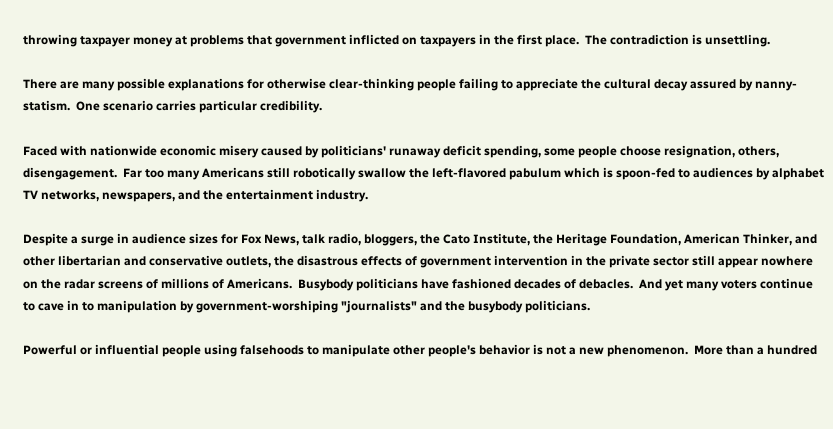throwing taxpayer money at problems that government inflicted on taxpayers in the first place.  The contradiction is unsettling.

There are many possible explanations for otherwise clear-thinking people failing to appreciate the cultural decay assured by nanny-statism.  One scenario carries particular credibility.

Faced with nationwide economic misery caused by politicians' runaway deficit spending, some people choose resignation, others, disengagement.  Far too many Americans still robotically swallow the left-flavored pabulum which is spoon-fed to audiences by alphabet TV networks, newspapers, and the entertainment industry.

Despite a surge in audience sizes for Fox News, talk radio, bloggers, the Cato Institute, the Heritage Foundation, American Thinker, and other libertarian and conservative outlets, the disastrous effects of government intervention in the private sector still appear nowhere on the radar screens of millions of Americans.  Busybody politicians have fashioned decades of debacles.  And yet many voters continue to cave in to manipulation by government-worshiping "journalists" and the busybody politicians.

Powerful or influential people using falsehoods to manipulate other people's behavior is not a new phenomenon.  More than a hundred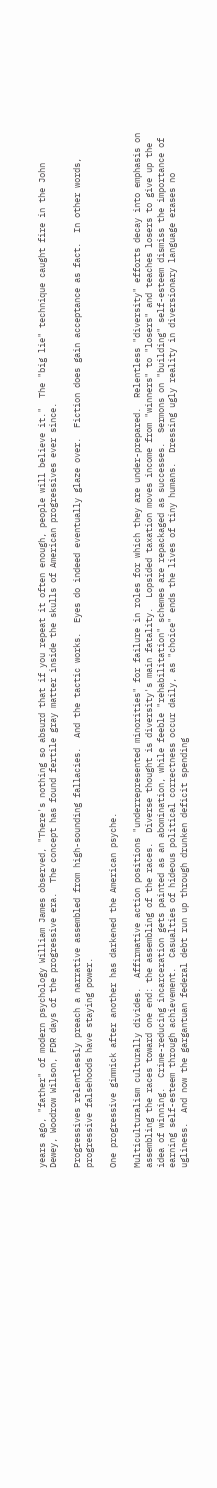years ago, "father" of modern psychology William James observed, "There's nothing so absurd that if you repeat it often enough, people will believe it."  The "big lie" technique caught fire in the John Dewey, Woodrow Wilson, FDR days of the progressive era.  The concept has found fertile gray matter inside the skulls of American progressives ever since.

Progressives relentlessly preach a narrative assembled from high-sounding fallacies.  And the tactic works.  Eyes do indeed eventually glaze over.  Fiction does gain acceptance as fact.  In other words, progressive falsehoods have staying power.

One progressive gimmick after another has darkened the American psyche.

Multiculturalism culturally divides.  Affirmative action positions "underrepresented minorities" for failure in roles for which they are under-prepared.  Relentless "diversity" efforts decay into emphasis on assembling the races toward one end: the assembling of the races.  Diverse thought is diversity's main fatality.  Lopsided taxation moves income from "winners" to "losers" and teaches losers to give up the idea of winning.  Crime-reducing incarceration gets painted as an abomination, while feeble "rehabilitation" schemes are repackaged as successes.  Sermons on "building" self-esteem dismiss the importance of earning self-esteem through achievement.  Casualties of hideous political correctness occur daily, as "choice" ends the lives of tiny humans.  Dressing ugly reality in diversionary language erases no ugliness.  And now the gargantuan federal debt run up through drunken deficit spending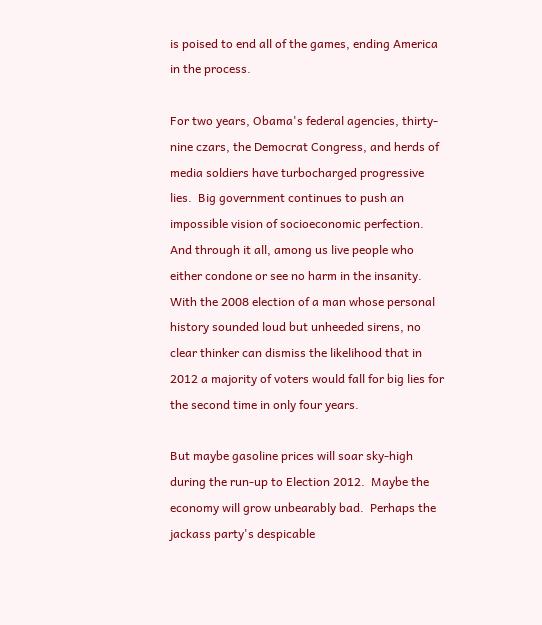is poised to end all of the games, ending America in the process.

For two years, Obama's federal agencies, thirty-nine czars, the Democrat Congress, and herds of media soldiers have turbocharged progressive lies.  Big government continues to push an impossible vision of socioeconomic perfection.  And through it all, among us live people who either condone or see no harm in the insanity.  With the 2008 election of a man whose personal history sounded loud but unheeded sirens, no clear thinker can dismiss the likelihood that in 2012 a majority of voters would fall for big lies for the second time in only four years.

But maybe gasoline prices will soar sky-high during the run-up to Election 2012.  Maybe the economy will grow unbearably bad.  Perhaps the jackass party's despicable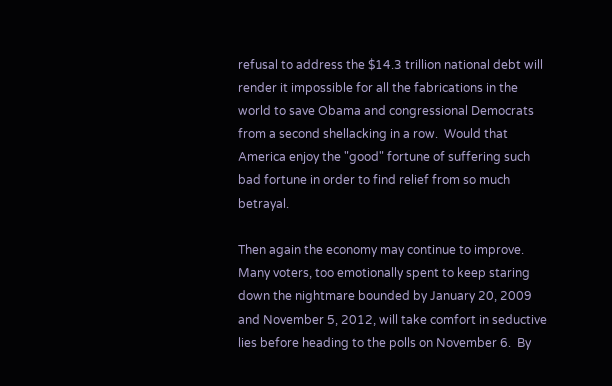refusal to address the $14.3 trillion national debt will render it impossible for all the fabrications in the world to save Obama and congressional Democrats from a second shellacking in a row.  Would that America enjoy the "good" fortune of suffering such bad fortune in order to find relief from so much betrayal.

Then again the economy may continue to improve.  Many voters, too emotionally spent to keep staring down the nightmare bounded by January 20, 2009 and November 5, 2012, will take comfort in seductive lies before heading to the polls on November 6.  By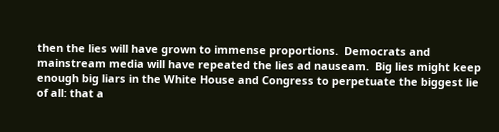then the lies will have grown to immense proportions.  Democrats and mainstream media will have repeated the lies ad nauseam.  Big lies might keep enough big liars in the White House and Congress to perpetuate the biggest lie of all: that a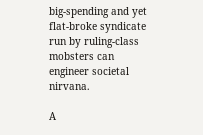big-spending and yet flat-broke syndicate run by ruling-class mobsters can engineer societal nirvana.

A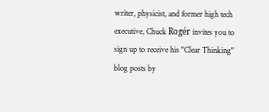writer, physicist, and former high tech executive, Chuck Rogér invites you to sign up to receive his "Clear Thinking" blog posts by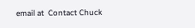email at  Contact Chuck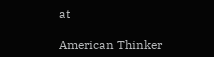at

American Thinker